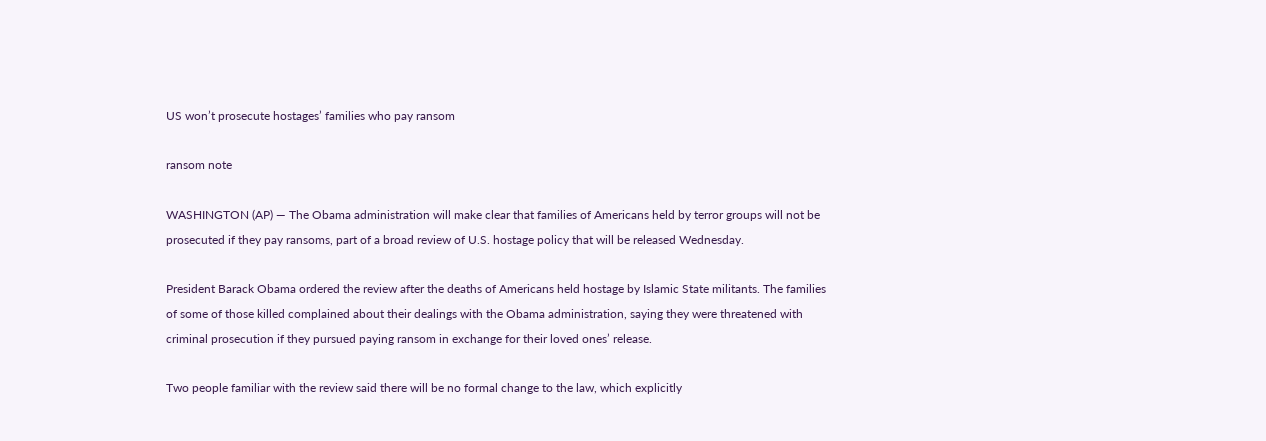US won’t prosecute hostages’ families who pay ransom

ransom note

WASHINGTON (AP) — The Obama administration will make clear that families of Americans held by terror groups will not be prosecuted if they pay ransoms, part of a broad review of U.S. hostage policy that will be released Wednesday.

President Barack Obama ordered the review after the deaths of Americans held hostage by Islamic State militants. The families of some of those killed complained about their dealings with the Obama administration, saying they were threatened with criminal prosecution if they pursued paying ransom in exchange for their loved ones’ release.

Two people familiar with the review said there will be no formal change to the law, which explicitly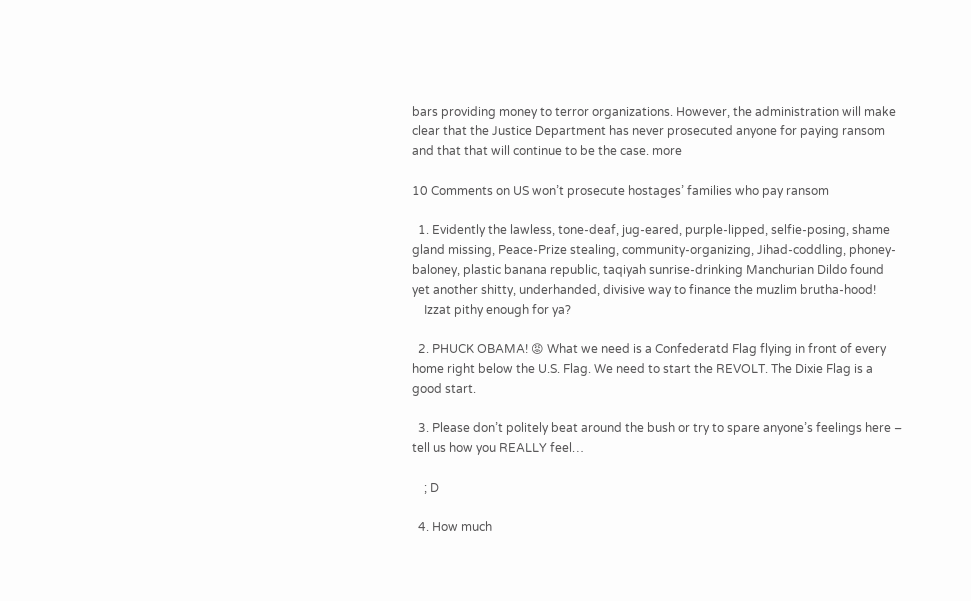bars providing money to terror organizations. However, the administration will make clear that the Justice Department has never prosecuted anyone for paying ransom and that that will continue to be the case. more

10 Comments on US won’t prosecute hostages’ families who pay ransom

  1. Evidently the lawless, tone-deaf, jug-eared, purple-lipped, selfie-posing, shame gland missing, Peace-Prize stealing, community-organizing, Jihad-coddling, phoney-baloney, plastic banana republic, taqiyah sunrise-drinking Manchurian Dildo found yet another shitty, underhanded, divisive way to finance the muzlim brutha-hood!
    Izzat pithy enough for ya?

  2. PHUCK OBAMA! 😡 What we need is a Confederatd Flag flying in front of every home right below the U.S. Flag. We need to start the REVOLT. The Dixie Flag is a good start.

  3. Please don’t politely beat around the bush or try to spare anyone’s feelings here – tell us how you REALLY feel…

    ; D

  4. How much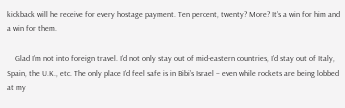kickback will he receive for every hostage payment. Ten percent, twenty? More? It’s a win for him and a win for them.

    Glad I’m not into foreign travel. I’d not only stay out of mid-eastern countries, I’d stay out of Italy, Spain, the U.K., etc. The only place I’d feel safe is in Bibi’s Israel – even while rockets are being lobbed at my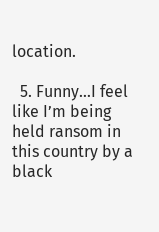location.

  5. Funny…I feel like I’m being held ransom in this country by a black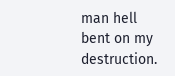man hell bent on my destruction.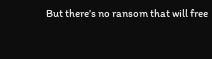But there’s no ransom that will free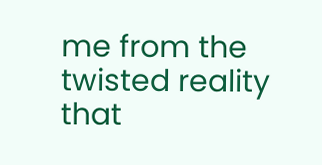me from the twisted reality that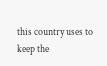this country uses to keep the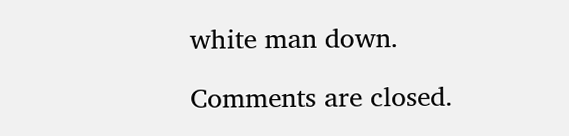white man down.

Comments are closed.